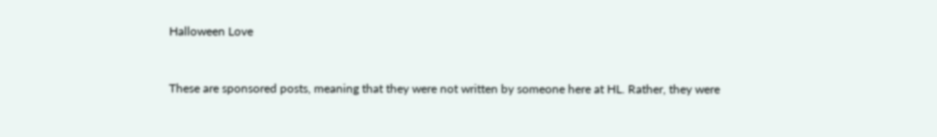Halloween Love


These are sponsored posts, meaning that they were not written by someone here at HL. Rather, they were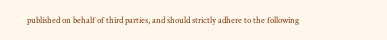published on behalf of third parties, and should strictly adhere to the following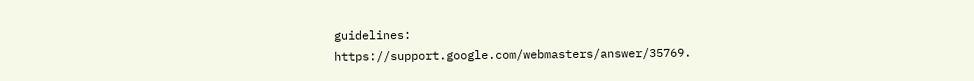guidelines: https://support.google.com/webmasters/answer/35769.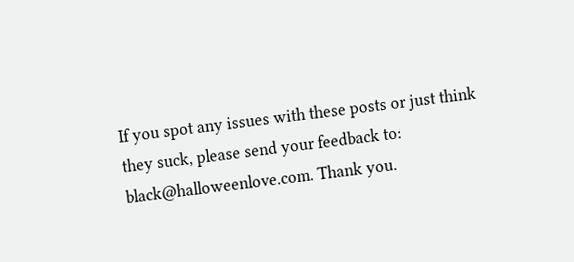If you spot any issues with these posts or just think they suck, please send your feedback to: black@halloweenlove.com. Thank you.